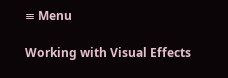≡ Menu

Working with Visual Effects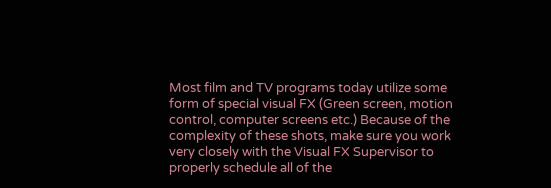Most film and TV programs today utilize some form of special visual FX (Green screen, motion control, computer screens etc.) Because of the complexity of these shots, make sure you work very closely with the Visual FX Supervisor to properly schedule all of the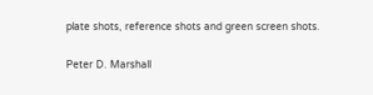plate shots, reference shots and green screen shots.

Peter D. Marshall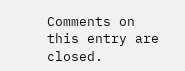Comments on this entry are closed.